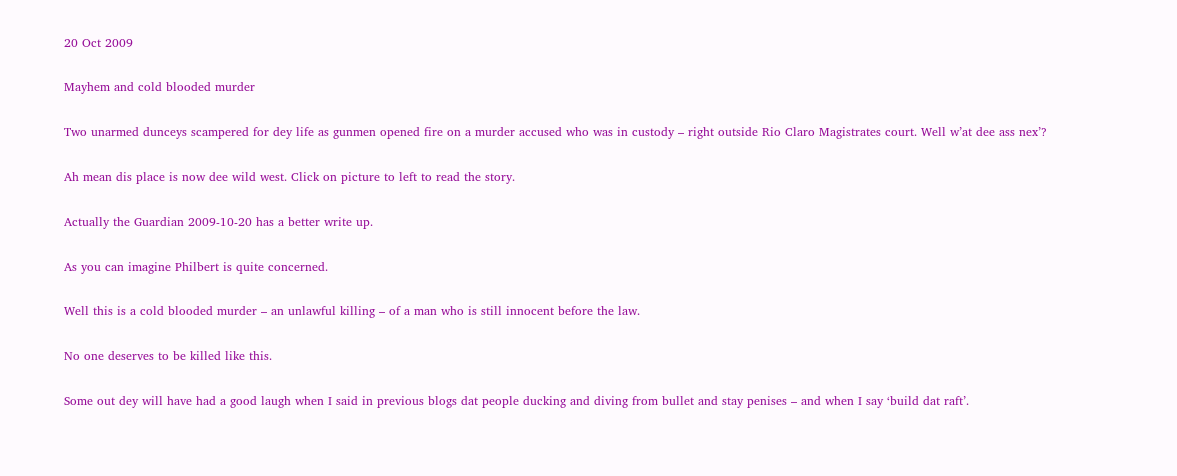20 Oct 2009

Mayhem and cold blooded murder

Two unarmed dunceys scampered for dey life as gunmen opened fire on a murder accused who was in custody – right outside Rio Claro Magistrates court. Well w’at dee ass nex’?

Ah mean dis place is now dee wild west. Click on picture to left to read the story.

Actually the Guardian 2009-10-20 has a better write up.

As you can imagine Philbert is quite concerned.

Well this is a cold blooded murder – an unlawful killing – of a man who is still innocent before the law.

No one deserves to be killed like this.

Some out dey will have had a good laugh when I said in previous blogs dat people ducking and diving from bullet and stay penises – and when I say ‘build dat raft’.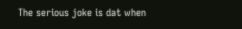The serious joke is dat when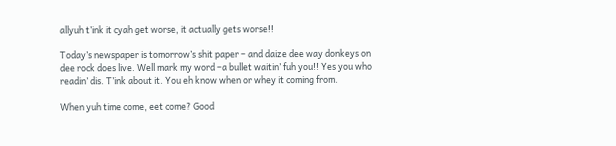allyuh t’ink it cyah get worse, it actually gets worse!!

Today’s newspaper is tomorrow’s shit paper – and daize dee way donkeys on dee rock does live. Well mark my word –a bullet waitin’ fuh you!! Yes you who readin’ dis. T’ink about it. You eh know when or whey it coming from.

When yuh time come, eet come? Good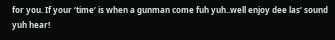for you. If your ‘time’ is when a gunman come fuh yuh..well enjoy dee las’ sound yuh hear!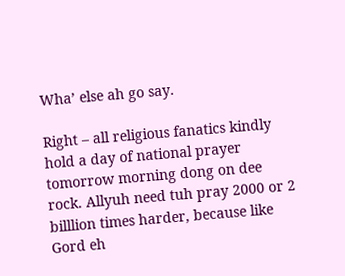Wha’ else ah go say.

Right – all religious fanatics kindly hold a day of national prayer tomorrow morning dong on dee rock. Allyuh need tuh pray 2000 or 2 billlion times harder, because like Gord eh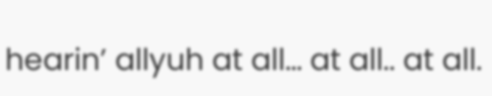hearin’ allyuh at all… at all.. at all.